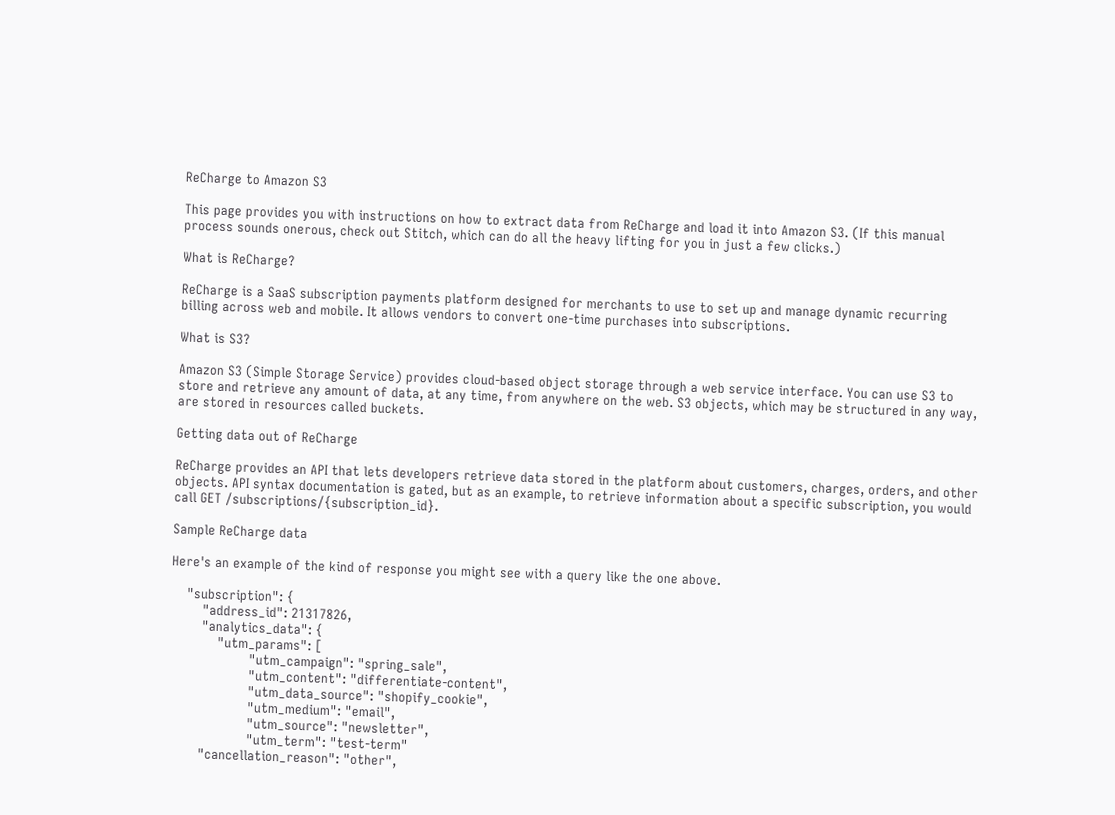ReCharge to Amazon S3

This page provides you with instructions on how to extract data from ReCharge and load it into Amazon S3. (If this manual process sounds onerous, check out Stitch, which can do all the heavy lifting for you in just a few clicks.)

What is ReCharge?

ReCharge is a SaaS subscription payments platform designed for merchants to use to set up and manage dynamic recurring billing across web and mobile. It allows vendors to convert one-time purchases into subscriptions.

What is S3?

Amazon S3 (Simple Storage Service) provides cloud-based object storage through a web service interface. You can use S3 to store and retrieve any amount of data, at any time, from anywhere on the web. S3 objects, which may be structured in any way, are stored in resources called buckets.

Getting data out of ReCharge

ReCharge provides an API that lets developers retrieve data stored in the platform about customers, charges, orders, and other objects. API syntax documentation is gated, but as an example, to retrieve information about a specific subscription, you would call GET /subscriptions/{subscription_id}.

Sample ReCharge data

Here's an example of the kind of response you might see with a query like the one above.

    "subscription": {
        "address_id": 21317826,
        "analytics_data": {
            "utm_params": [
                    "utm_campaign": "spring_sale",
                    "utm_content": "differentiate-content",
                    "utm_data_source": "shopify_cookie",
                    "utm_medium": "email",
                    "utm_source": "newsletter",
                    "utm_term": "test-term"
        "cancellation_reason": "other",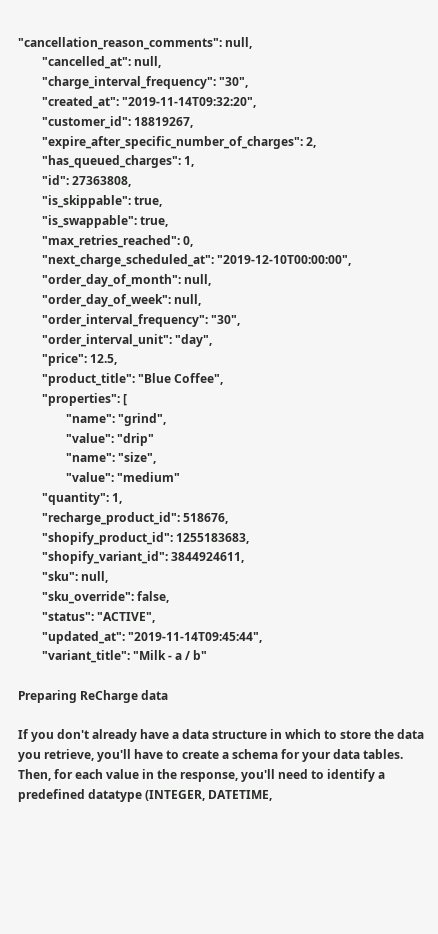"cancellation_reason_comments": null,
        "cancelled_at": null,
        "charge_interval_frequency": "30",
        "created_at": "2019-11-14T09:32:20",
        "customer_id": 18819267,
        "expire_after_specific_number_of_charges": 2,
        "has_queued_charges": 1,
        "id": 27363808,
        "is_skippable": true,
        "is_swappable": true,
        "max_retries_reached": 0,
        "next_charge_scheduled_at": "2019-12-10T00:00:00",
        "order_day_of_month": null,
        "order_day_of_week": null,
        "order_interval_frequency": "30",
        "order_interval_unit": "day",
        "price": 12.5,
        "product_title": "Blue Coffee",
        "properties": [
                "name": "grind",
                "value": "drip"
                "name": "size",
                "value": "medium"
        "quantity": 1,
        "recharge_product_id": 518676,
        "shopify_product_id": 1255183683,
        "shopify_variant_id": 3844924611,
        "sku": null,
        "sku_override": false,
        "status": "ACTIVE",
        "updated_at": "2019-11-14T09:45:44",
        "variant_title": "Milk - a / b"

Preparing ReCharge data

If you don't already have a data structure in which to store the data you retrieve, you'll have to create a schema for your data tables. Then, for each value in the response, you'll need to identify a predefined datatype (INTEGER, DATETIME,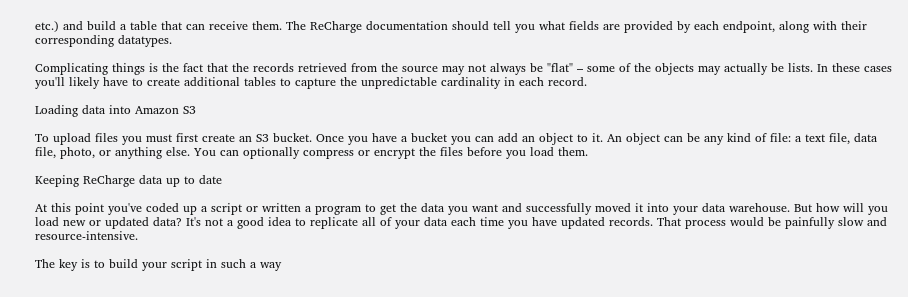etc.) and build a table that can receive them. The ReCharge documentation should tell you what fields are provided by each endpoint, along with their corresponding datatypes.

Complicating things is the fact that the records retrieved from the source may not always be "flat" – some of the objects may actually be lists. In these cases you'll likely have to create additional tables to capture the unpredictable cardinality in each record.

Loading data into Amazon S3

To upload files you must first create an S3 bucket. Once you have a bucket you can add an object to it. An object can be any kind of file: a text file, data file, photo, or anything else. You can optionally compress or encrypt the files before you load them.

Keeping ReCharge data up to date

At this point you've coded up a script or written a program to get the data you want and successfully moved it into your data warehouse. But how will you load new or updated data? It's not a good idea to replicate all of your data each time you have updated records. That process would be painfully slow and resource-intensive.

The key is to build your script in such a way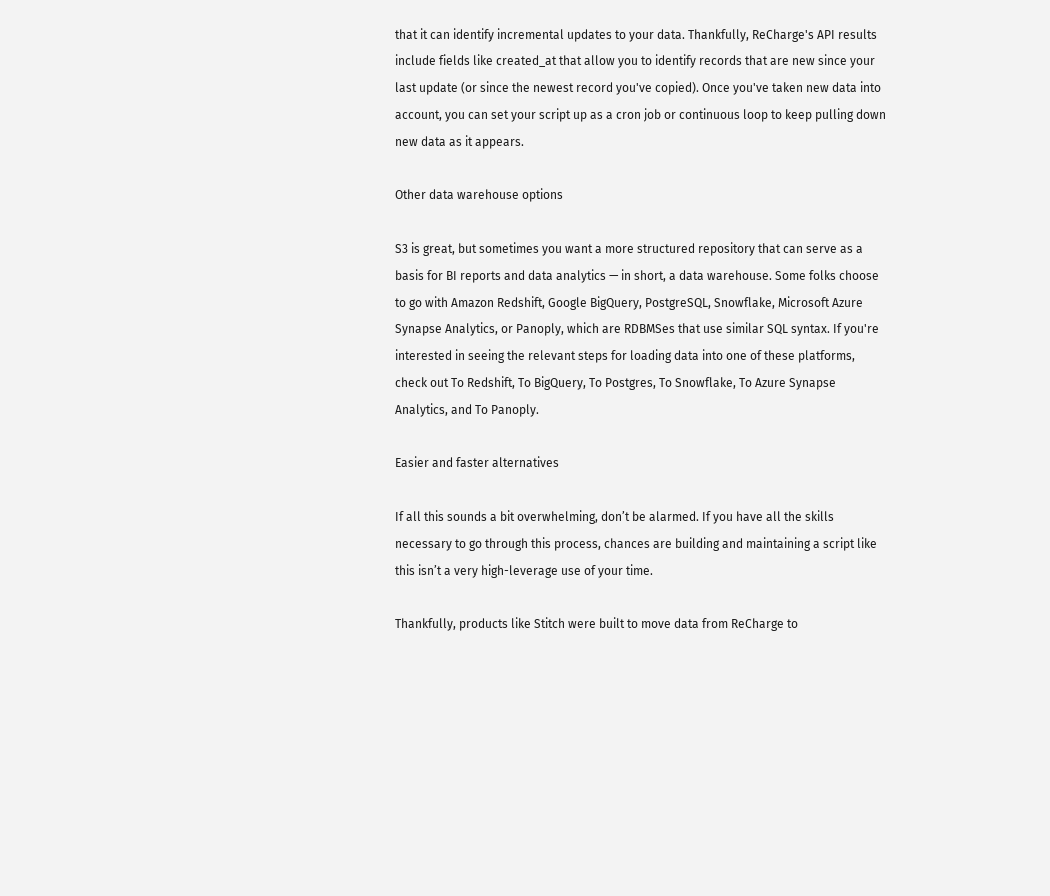that it can identify incremental updates to your data. Thankfully, ReCharge's API results include fields like created_at that allow you to identify records that are new since your last update (or since the newest record you've copied). Once you've taken new data into account, you can set your script up as a cron job or continuous loop to keep pulling down new data as it appears.

Other data warehouse options

S3 is great, but sometimes you want a more structured repository that can serve as a basis for BI reports and data analytics — in short, a data warehouse. Some folks choose to go with Amazon Redshift, Google BigQuery, PostgreSQL, Snowflake, Microsoft Azure Synapse Analytics, or Panoply, which are RDBMSes that use similar SQL syntax. If you're interested in seeing the relevant steps for loading data into one of these platforms, check out To Redshift, To BigQuery, To Postgres, To Snowflake, To Azure Synapse Analytics, and To Panoply.

Easier and faster alternatives

If all this sounds a bit overwhelming, don’t be alarmed. If you have all the skills necessary to go through this process, chances are building and maintaining a script like this isn’t a very high-leverage use of your time.

Thankfully, products like Stitch were built to move data from ReCharge to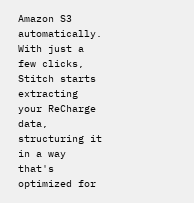Amazon S3 automatically. With just a few clicks, Stitch starts extracting your ReCharge data, structuring it in a way that's optimized for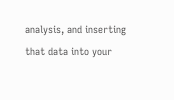analysis, and inserting that data into your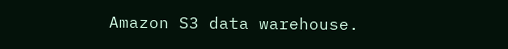Amazon S3 data warehouse.